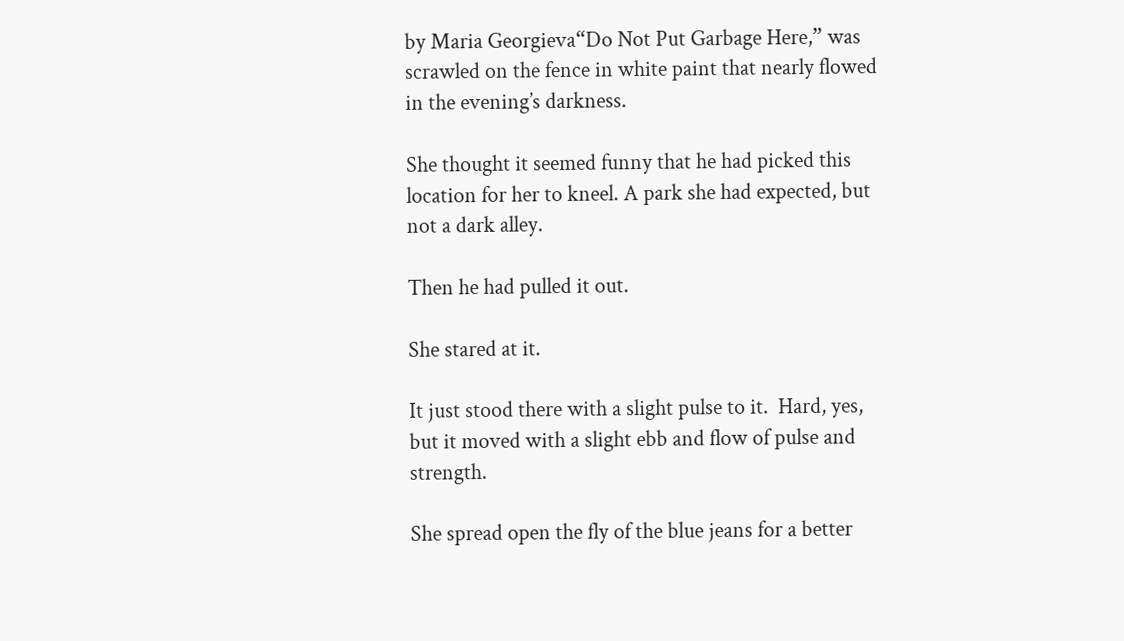by Maria Georgieva“Do Not Put Garbage Here,” was scrawled on the fence in white paint that nearly flowed in the evening’s darkness.

She thought it seemed funny that he had picked this location for her to kneel. A park she had expected, but not a dark alley.

Then he had pulled it out.

She stared at it.

It just stood there with a slight pulse to it.  Hard, yes, but it moved with a slight ebb and flow of pulse and strength.

She spread open the fly of the blue jeans for a better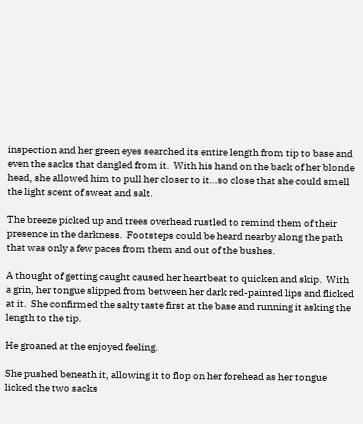inspection and her green eyes searched its entire length from tip to base and even the sacks that dangled from it.  With his hand on the back of her blonde head, she allowed him to pull her closer to it…so close that she could smell the light scent of sweat and salt.

The breeze picked up and trees overhead rustled to remind them of their presence in the darkness.  Footsteps could be heard nearby along the path that was only a few paces from them and out of the bushes.

A thought of getting caught caused her heartbeat to quicken and skip.  With a grin, her tongue slipped from between her dark red-painted lips and flicked at it.  She confirmed the salty taste first at the base and running it asking the length to the tip.

He groaned at the enjoyed feeling.

She pushed beneath it, allowing it to flop on her forehead as her tongue licked the two sacks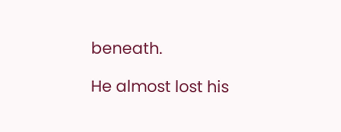beneath.

He almost lost his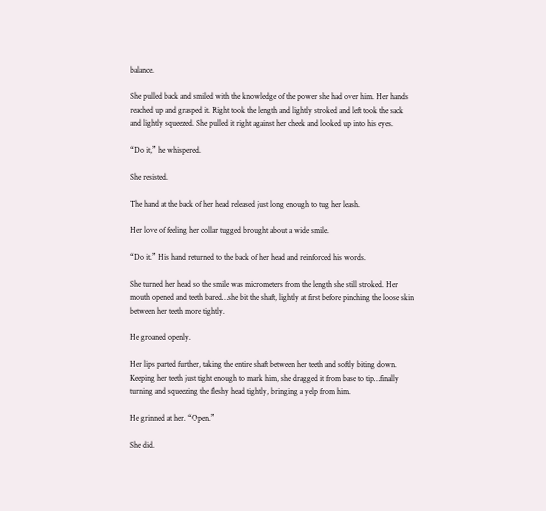balance.

She pulled back and smiled with the knowledge of the power she had over him. Her hands reached up and grasped it. Right took the length and lightly stroked and left took the sack and lightly squeezed. She pulled it right against her cheek and looked up into his eyes.

“Do it,” he whispered.

She resisted.

The hand at the back of her head released just long enough to tug her leash.

Her love of feeling her collar tugged brought about a wide smile.

“Do it.” His hand returned to the back of her head and reinforced his words.

She turned her head so the smile was micrometers from the length she still stroked. Her mouth opened and teeth bared…she bit the shaft, lightly at first before pinching the loose skin between her teeth more tightly.

He groaned openly.

Her lips parted further, taking the entire shaft between her teeth and softly biting down. Keeping her teeth just tight enough to mark him, she dragged it from base to tip…finally turning and squeezing the fleshy head tightly, bringing a yelp from him.

He grinned at her. “Open.”

She did.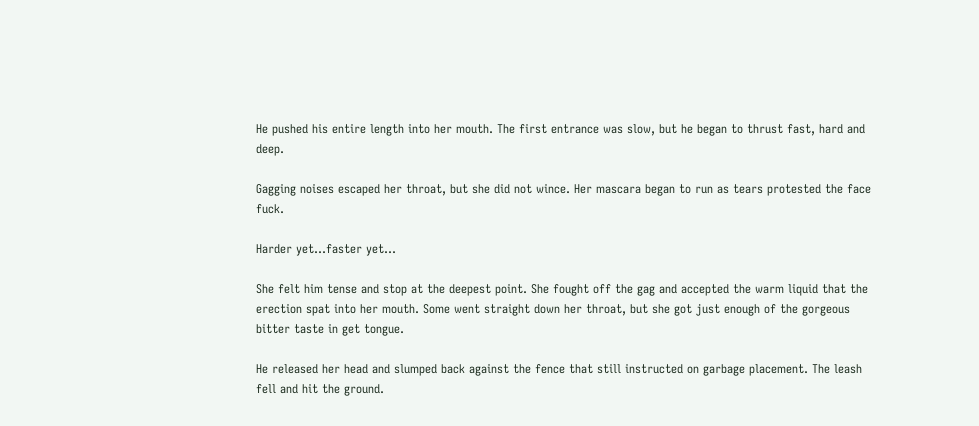He pushed his entire length into her mouth. The first entrance was slow, but he began to thrust fast, hard and deep.

Gagging noises escaped her throat, but she did not wince. Her mascara began to run as tears protested the face fuck.

Harder yet…faster yet…

She felt him tense and stop at the deepest point. She fought off the gag and accepted the warm liquid that the erection spat into her mouth. Some went straight down her throat, but she got just enough of the gorgeous bitter taste in get tongue.

He released her head and slumped back against the fence that still instructed on garbage placement. The leash fell and hit the ground.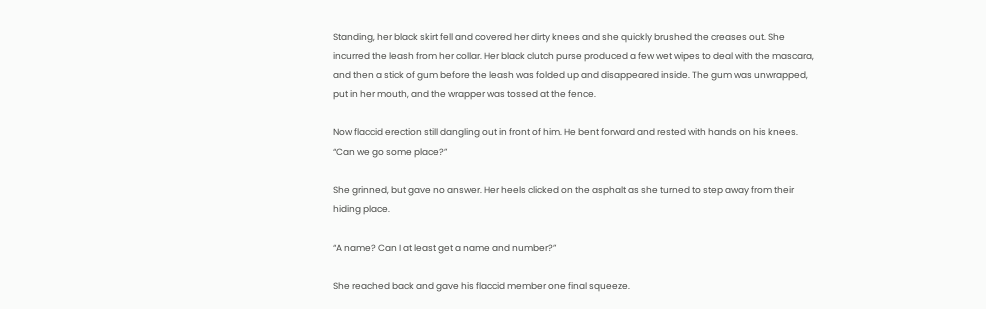Standing, her black skirt fell and covered her dirty knees and she quickly brushed the creases out. She incurred the leash from her collar. Her black clutch purse produced a few wet wipes to deal with the mascara, and then a stick of gum before the leash was folded up and disappeared inside. The gum was unwrapped, put in her mouth, and the wrapper was tossed at the fence.

Now flaccid erection still dangling out in front of him. He bent forward and rested with hands on his knees. “Can we go some place?”

She grinned, but gave no answer. Her heels clicked on the asphalt as she turned to step away from their hiding place.

“A name? Can I at least get a name and number?”

She reached back and gave his flaccid member one final squeeze.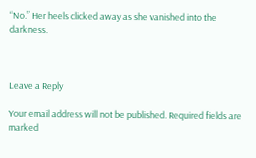“No.” Her heels clicked away as she vanished into the darkness.



Leave a Reply

Your email address will not be published. Required fields are marked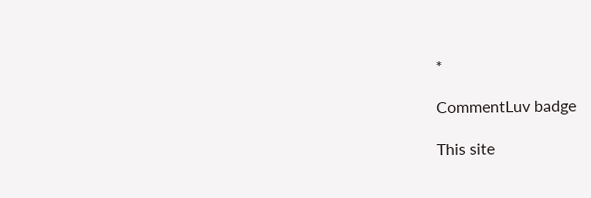*

CommentLuv badge

This site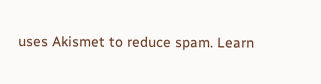uses Akismet to reduce spam. Learn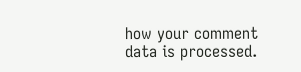how your comment data is processed.